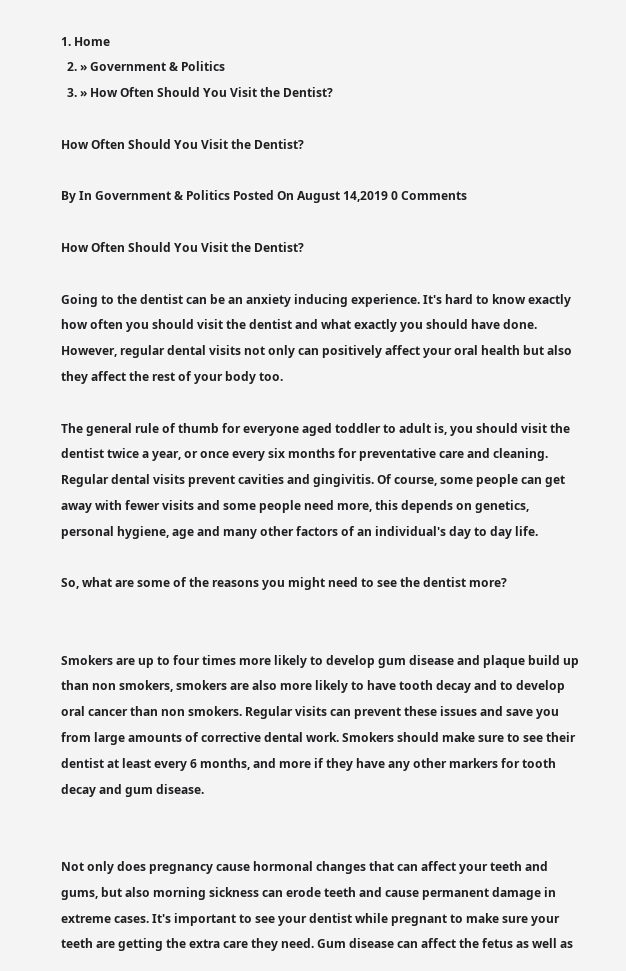1. Home
  2. » Government & Politics
  3. » How Often Should You Visit the Dentist?

How Often Should You Visit the Dentist?

By In Government & Politics Posted On August 14,2019 0 Comments

How Often Should You Visit the Dentist?

Going to the dentist can be an anxiety inducing experience. It's hard to know exactly how often you should visit the dentist and what exactly you should have done. However, regular dental visits not only can positively affect your oral health but also they affect the rest of your body too.

The general rule of thumb for everyone aged toddler to adult is, you should visit the dentist twice a year, or once every six months for preventative care and cleaning. Regular dental visits prevent cavities and gingivitis. Of course, some people can get away with fewer visits and some people need more, this depends on genetics, personal hygiene, age and many other factors of an individual's day to day life.

So, what are some of the reasons you might need to see the dentist more?


Smokers are up to four times more likely to develop gum disease and plaque build up than non smokers, smokers are also more likely to have tooth decay and to develop oral cancer than non smokers. Regular visits can prevent these issues and save you from large amounts of corrective dental work. Smokers should make sure to see their dentist at least every 6 months, and more if they have any other markers for tooth decay and gum disease.


Not only does pregnancy cause hormonal changes that can affect your teeth and gums, but also morning sickness can erode teeth and cause permanent damage in extreme cases. It's important to see your dentist while pregnant to make sure your teeth are getting the extra care they need. Gum disease can affect the fetus as well as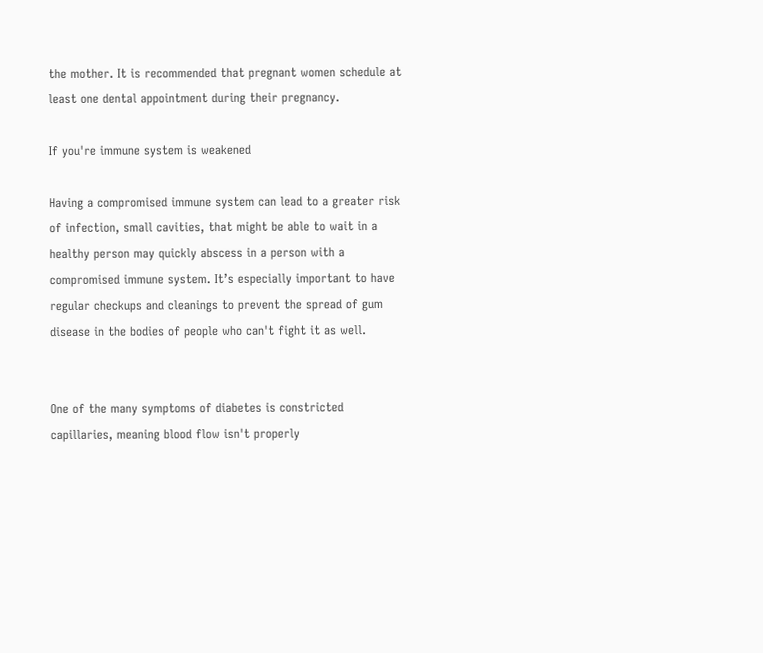the mother. It is recommended that pregnant women schedule at least one dental appointment during their pregnancy.

If you're immune system is weakened

Having a compromised immune system can lead to a greater risk of infection, small cavities, that might be able to wait in a healthy person may quickly abscess in a person with a compromised immune system. It’s especially important to have regular checkups and cleanings to prevent the spread of gum disease in the bodies of people who can't fight it as well.


One of the many symptoms of diabetes is constricted capillaries, meaning blood flow isn't properly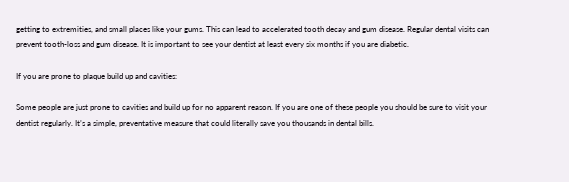getting to extremities, and small places like your gums. This can lead to accelerated tooth decay and gum disease. Regular dental visits can prevent tooth-loss and gum disease. It is important to see your dentist at least every six months if you are diabetic.

If you are prone to plaque build up and cavities:

Some people are just prone to cavities and build up for no apparent reason. If you are one of these people you should be sure to visit your dentist regularly. It’s a simple, preventative measure that could literally save you thousands in dental bills.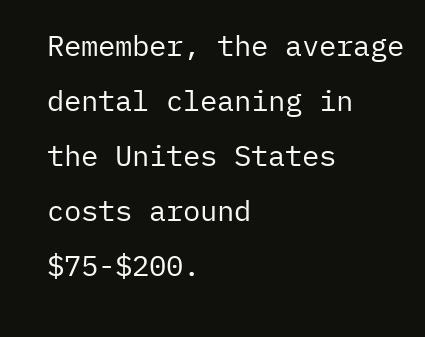Remember, the average dental cleaning in the Unites States costs around $75-$200.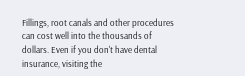Fillings, root canals and other procedures can cost well into the thousands of dollars. Even if you don't have dental insurance, visiting the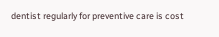dentist regularly for preventive care is cost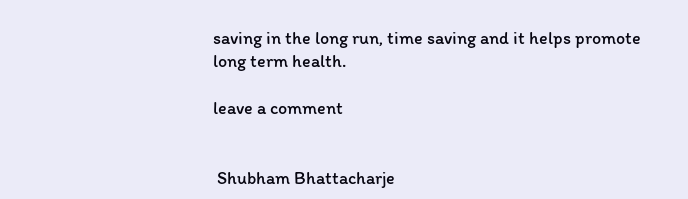saving in the long run, time saving and it helps promote long term health.

leave a comment


 Shubham Bhattacharje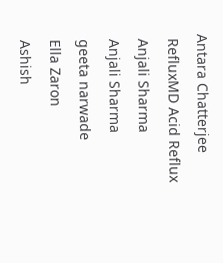Antara Chatterjee
 RefluxMD Acid Reflux
 Anjali Sharma
 Anjali Sharma
 geeta narwade
 Ella Zaron
 Ashish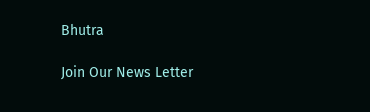Bhutra

Join Our News Letter